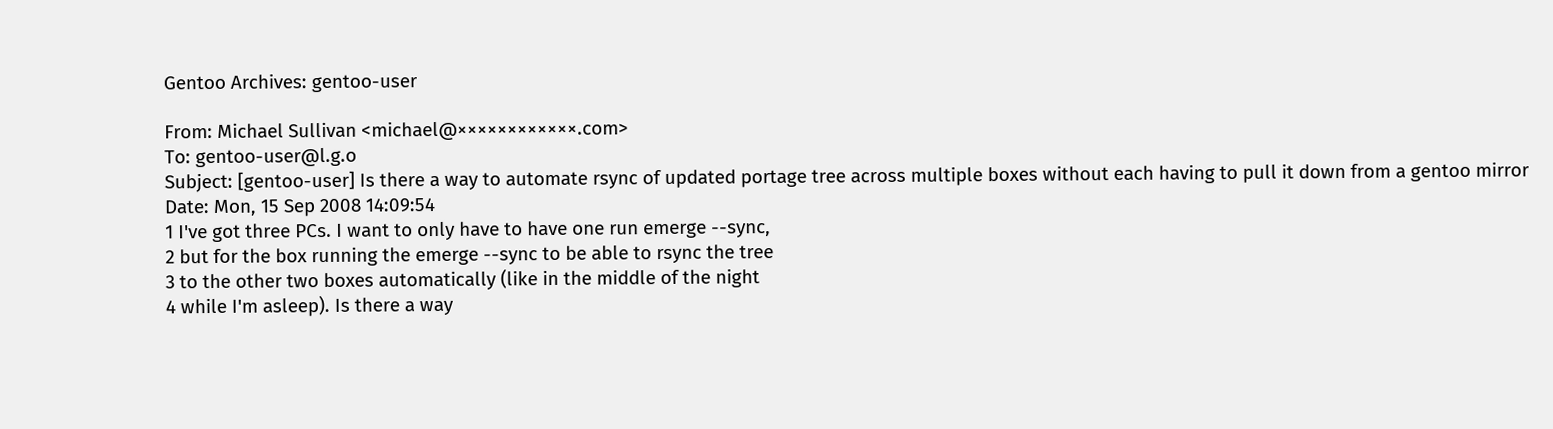Gentoo Archives: gentoo-user

From: Michael Sullivan <michael@××××××××××××.com>
To: gentoo-user@l.g.o
Subject: [gentoo-user] Is there a way to automate rsync of updated portage tree across multiple boxes without each having to pull it down from a gentoo mirror
Date: Mon, 15 Sep 2008 14:09:54
1 I've got three PCs. I want to only have to have one run emerge --sync,
2 but for the box running the emerge --sync to be able to rsync the tree
3 to the other two boxes automatically (like in the middle of the night
4 while I'm asleep). Is there a way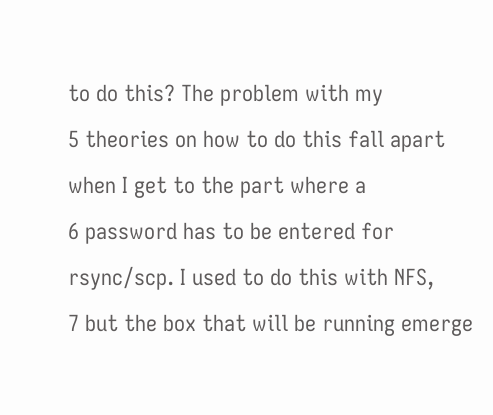to do this? The problem with my
5 theories on how to do this fall apart when I get to the part where a
6 password has to be entered for rsync/scp. I used to do this with NFS,
7 but the box that will be running emerge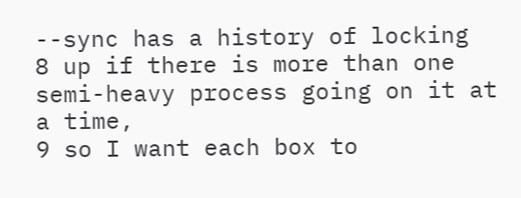--sync has a history of locking
8 up if there is more than one semi-heavy process going on it at a time,
9 so I want each box to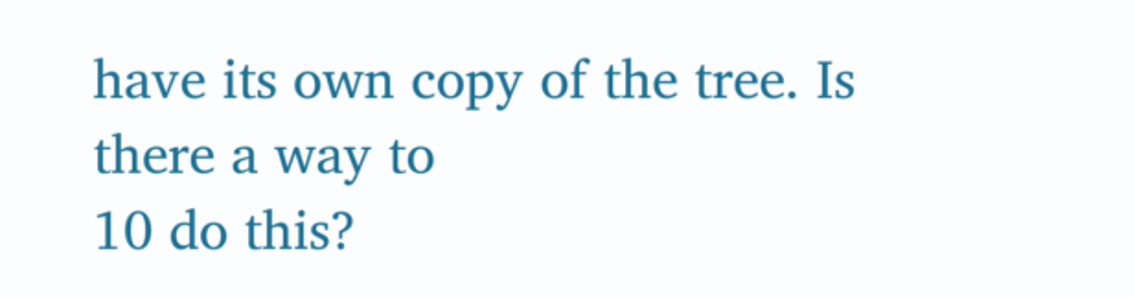have its own copy of the tree. Is there a way to
10 do this?